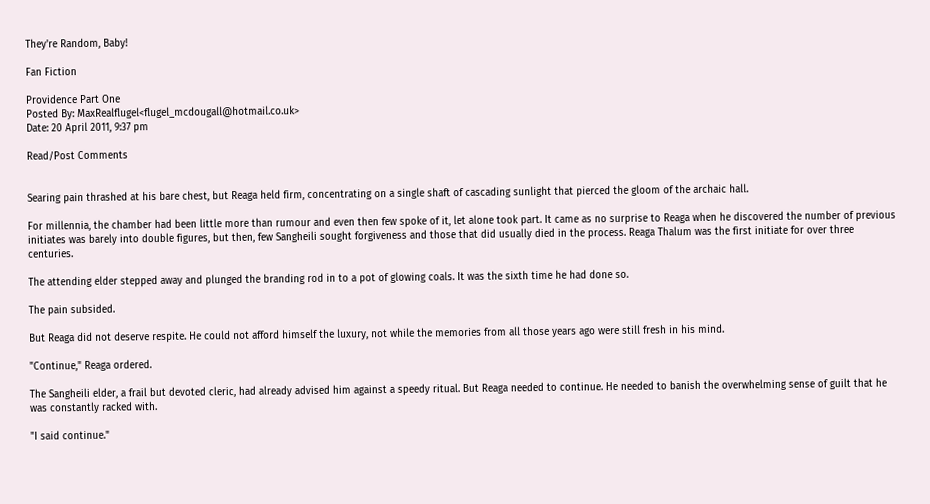They're Random, Baby!

Fan Fiction

Providence Part One
Posted By: MaxRealflugel<flugel_mcdougall@hotmail.co.uk>
Date: 20 April 2011, 9:37 pm

Read/Post Comments


Searing pain thrashed at his bare chest, but Reaga held firm, concentrating on a single shaft of cascading sunlight that pierced the gloom of the archaic hall.

For millennia, the chamber had been little more than rumour and even then few spoke of it, let alone took part. It came as no surprise to Reaga when he discovered the number of previous initiates was barely into double figures, but then, few Sangheili sought forgiveness and those that did usually died in the process. Reaga Thalum was the first initiate for over three centuries.

The attending elder stepped away and plunged the branding rod in to a pot of glowing coals. It was the sixth time he had done so.

The pain subsided.

But Reaga did not deserve respite. He could not afford himself the luxury, not while the memories from all those years ago were still fresh in his mind.

"Continue," Reaga ordered.

The Sangheili elder, a frail but devoted cleric, had already advised him against a speedy ritual. But Reaga needed to continue. He needed to banish the overwhelming sense of guilt that he was constantly racked with.

"I said continue."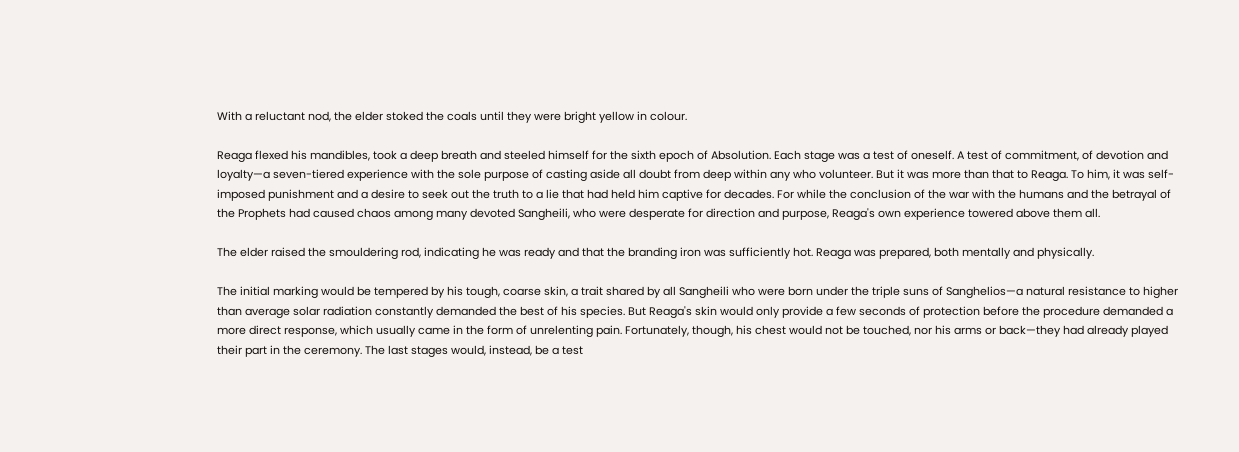With a reluctant nod, the elder stoked the coals until they were bright yellow in colour.

Reaga flexed his mandibles, took a deep breath and steeled himself for the sixth epoch of Absolution. Each stage was a test of oneself. A test of commitment, of devotion and loyalty—a seven-tiered experience with the sole purpose of casting aside all doubt from deep within any who volunteer. But it was more than that to Reaga. To him, it was self-imposed punishment and a desire to seek out the truth to a lie that had held him captive for decades. For while the conclusion of the war with the humans and the betrayal of the Prophets had caused chaos among many devoted Sangheili, who were desperate for direction and purpose, Reaga's own experience towered above them all.

The elder raised the smouldering rod, indicating he was ready and that the branding iron was sufficiently hot. Reaga was prepared, both mentally and physically.

The initial marking would be tempered by his tough, coarse skin, a trait shared by all Sangheili who were born under the triple suns of Sanghelios—a natural resistance to higher than average solar radiation constantly demanded the best of his species. But Reaga's skin would only provide a few seconds of protection before the procedure demanded a more direct response, which usually came in the form of unrelenting pain. Fortunately, though, his chest would not be touched, nor his arms or back—they had already played their part in the ceremony. The last stages would, instead, be a test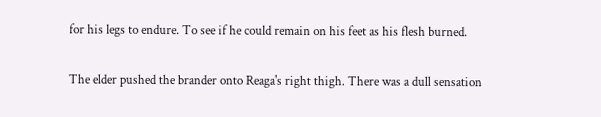for his legs to endure. To see if he could remain on his feet as his flesh burned.

The elder pushed the brander onto Reaga's right thigh. There was a dull sensation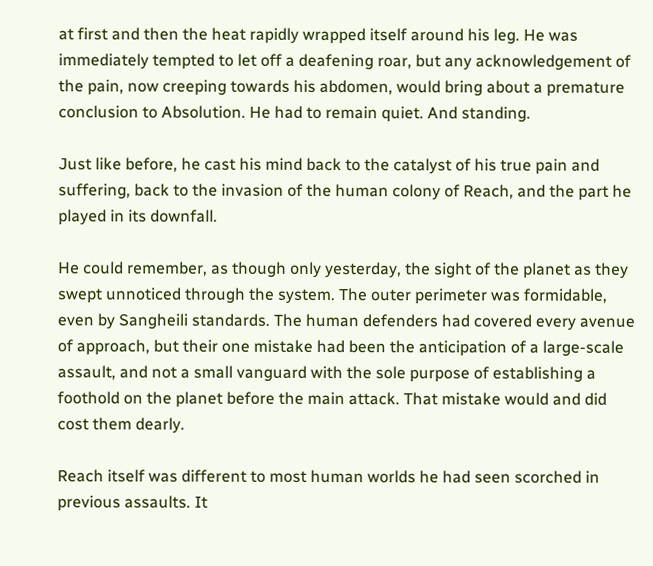at first and then the heat rapidly wrapped itself around his leg. He was immediately tempted to let off a deafening roar, but any acknowledgement of the pain, now creeping towards his abdomen, would bring about a premature conclusion to Absolution. He had to remain quiet. And standing.

Just like before, he cast his mind back to the catalyst of his true pain and suffering, back to the invasion of the human colony of Reach, and the part he played in its downfall.

He could remember, as though only yesterday, the sight of the planet as they swept unnoticed through the system. The outer perimeter was formidable, even by Sangheili standards. The human defenders had covered every avenue of approach, but their one mistake had been the anticipation of a large-scale assault, and not a small vanguard with the sole purpose of establishing a foothold on the planet before the main attack. That mistake would and did cost them dearly.

Reach itself was different to most human worlds he had seen scorched in previous assaults. It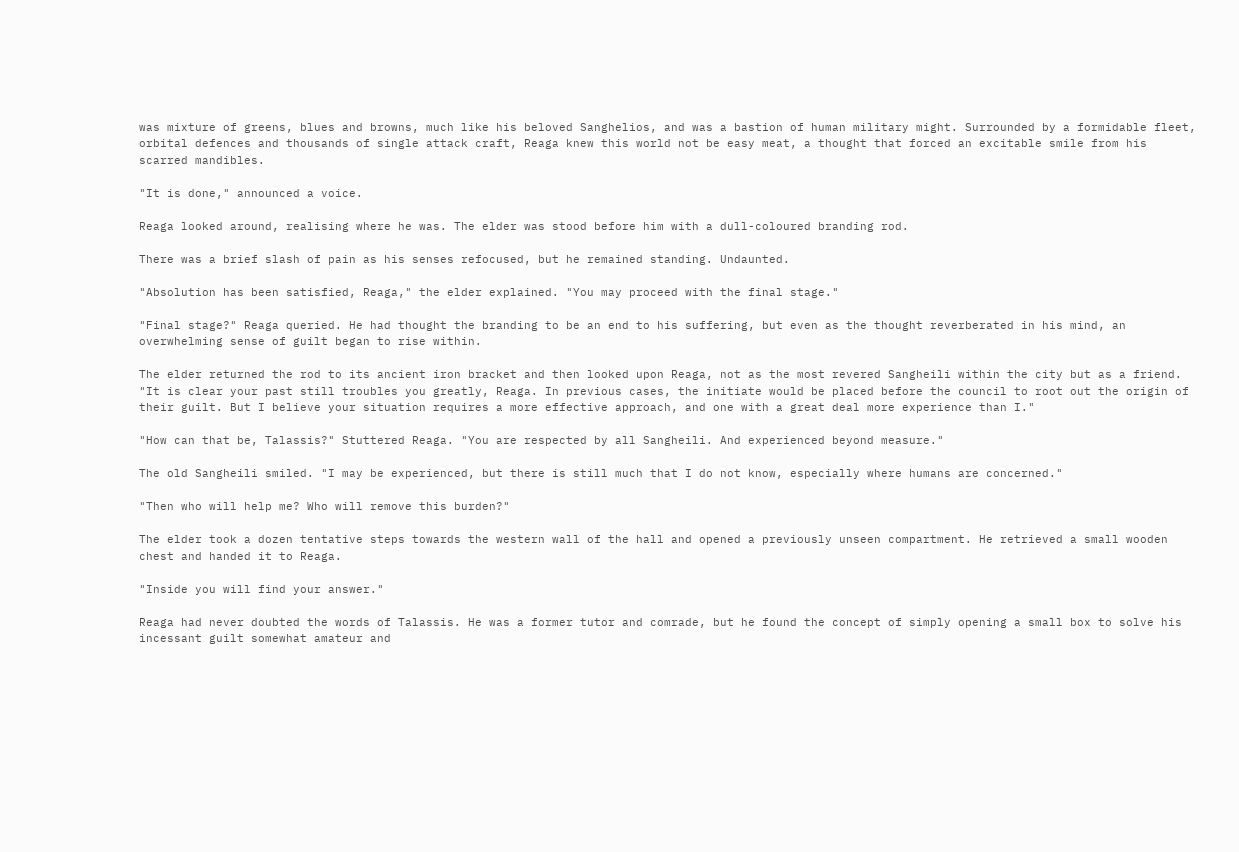was mixture of greens, blues and browns, much like his beloved Sanghelios, and was a bastion of human military might. Surrounded by a formidable fleet, orbital defences and thousands of single attack craft, Reaga knew this world not be easy meat, a thought that forced an excitable smile from his scarred mandibles.

"It is done," announced a voice.

Reaga looked around, realising where he was. The elder was stood before him with a dull-coloured branding rod.

There was a brief slash of pain as his senses refocused, but he remained standing. Undaunted.

"Absolution has been satisfied, Reaga," the elder explained. "You may proceed with the final stage."

"Final stage?" Reaga queried. He had thought the branding to be an end to his suffering, but even as the thought reverberated in his mind, an overwhelming sense of guilt began to rise within.

The elder returned the rod to its ancient iron bracket and then looked upon Reaga, not as the most revered Sangheili within the city but as a friend. "It is clear your past still troubles you greatly, Reaga. In previous cases, the initiate would be placed before the council to root out the origin of their guilt. But I believe your situation requires a more effective approach, and one with a great deal more experience than I."

"How can that be, Talassis?" Stuttered Reaga. "You are respected by all Sangheili. And experienced beyond measure."

The old Sangheili smiled. "I may be experienced, but there is still much that I do not know, especially where humans are concerned."

"Then who will help me? Who will remove this burden?"

The elder took a dozen tentative steps towards the western wall of the hall and opened a previously unseen compartment. He retrieved a small wooden chest and handed it to Reaga.

"Inside you will find your answer."

Reaga had never doubted the words of Talassis. He was a former tutor and comrade, but he found the concept of simply opening a small box to solve his incessant guilt somewhat amateur and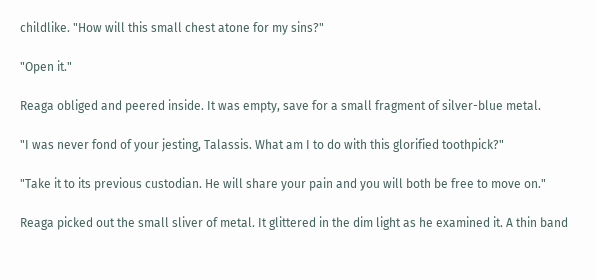childlike. "How will this small chest atone for my sins?"

"Open it."

Reaga obliged and peered inside. It was empty, save for a small fragment of silver-blue metal.

"I was never fond of your jesting, Talassis. What am I to do with this glorified toothpick?"

"Take it to its previous custodian. He will share your pain and you will both be free to move on."

Reaga picked out the small sliver of metal. It glittered in the dim light as he examined it. A thin band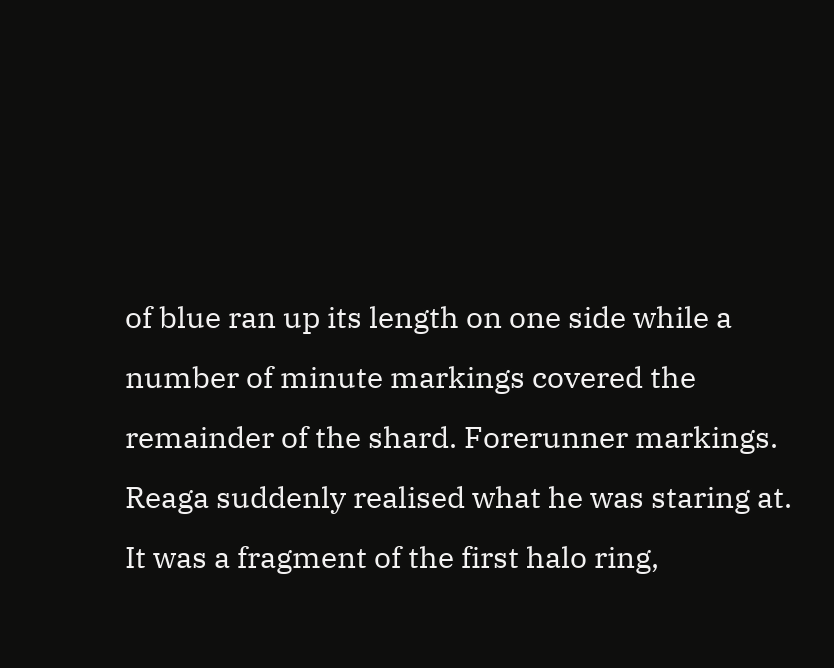of blue ran up its length on one side while a number of minute markings covered the remainder of the shard. Forerunner markings. Reaga suddenly realised what he was staring at. It was a fragment of the first halo ring,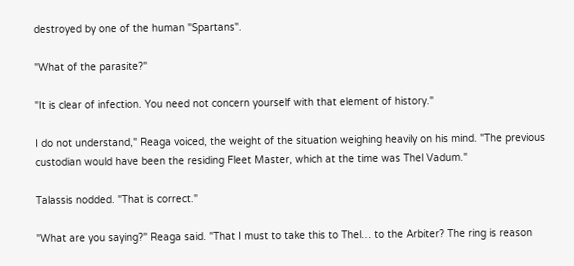destroyed by one of the human "Spartans".

"What of the parasite?"

"It is clear of infection. You need not concern yourself with that element of history."

I do not understand," Reaga voiced, the weight of the situation weighing heavily on his mind. "The previous custodian would have been the residing Fleet Master, which at the time was Thel Vadum."

Talassis nodded. "That is correct."

"What are you saying?" Reaga said. "That I must to take this to Thel… to the Arbiter? The ring is reason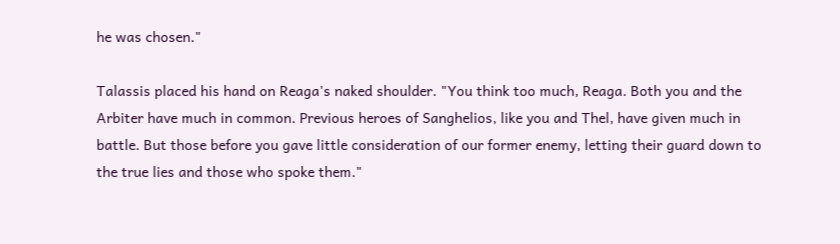he was chosen."

Talassis placed his hand on Reaga's naked shoulder. "You think too much, Reaga. Both you and the Arbiter have much in common. Previous heroes of Sanghelios, like you and Thel, have given much in battle. But those before you gave little consideration of our former enemy, letting their guard down to the true lies and those who spoke them."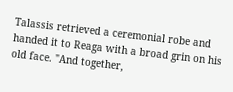Talassis retrieved a ceremonial robe and handed it to Reaga with a broad grin on his old face. "And together,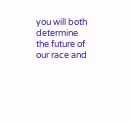you will both determine the future of our race and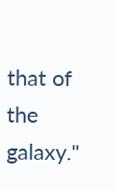that of the galaxy."